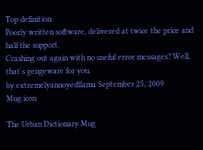Top definition
Poorly written software, delivered at twice the price and half the support.
Crashing out again with no useful error messages? Well, that's gengeware for you.
by extremelyannoyedllama September 25, 2009
Mug icon

The Urban Dictionary Mug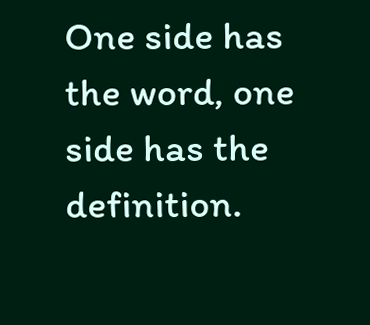One side has the word, one side has the definition.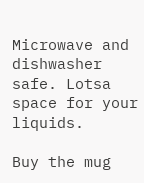Microwave and dishwasher safe. Lotsa space for your liquids.

Buy the mug